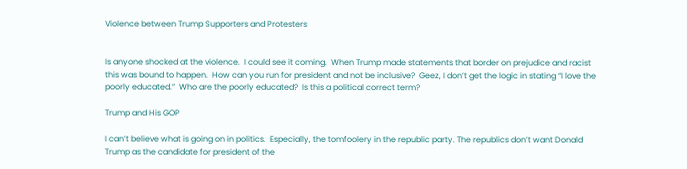Violence between Trump Supporters and Protesters


Is anyone shocked at the violence.  I could see it coming.  When Trump made statements that border on prejudice and racist this was bound to happen.  How can you run for president and not be inclusive?  Geez, I don’t get the logic in stating “I love the poorly educated.”  Who are the poorly educated?  Is this a political correct term?

Trump and His GOP

I can’t believe what is going on in politics.  Especially, the tomfoolery in the republic party. The republics don’t want Donald Trump as the candidate for president of the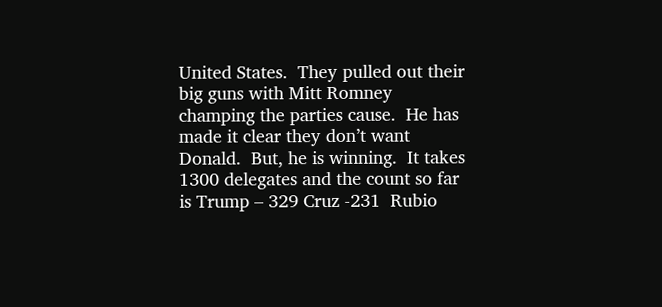United States.  They pulled out their big guns with Mitt Romney champing the parties cause.  He has made it clear they don’t want Donald.  But, he is winning.  It takes 1300 delegates and the count so far is Trump – 329 Cruz -231  Rubio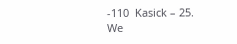-110  Kasick – 25.  We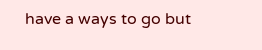have a ways to go but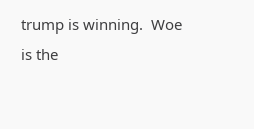trump is winning.  Woe is the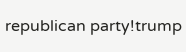republican party!trump